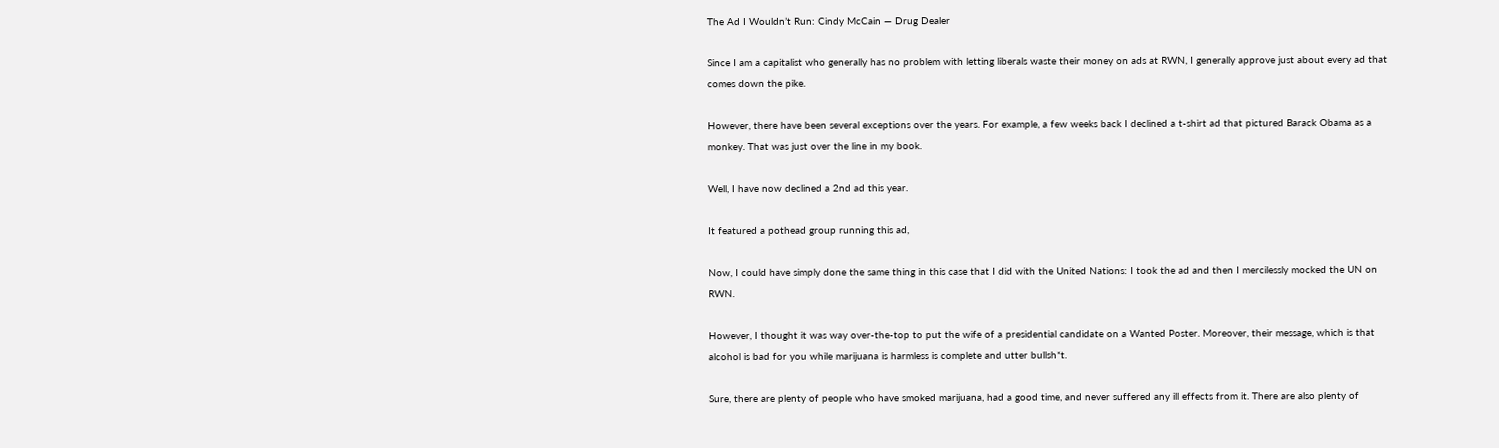The Ad I Wouldn’t Run: Cindy McCain — Drug Dealer

Since I am a capitalist who generally has no problem with letting liberals waste their money on ads at RWN, I generally approve just about every ad that comes down the pike.

However, there have been several exceptions over the years. For example, a few weeks back I declined a t-shirt ad that pictured Barack Obama as a monkey. That was just over the line in my book.

Well, I have now declined a 2nd ad this year.

It featured a pothead group running this ad,

Now, I could have simply done the same thing in this case that I did with the United Nations: I took the ad and then I mercilessly mocked the UN on RWN.

However, I thought it was way over-the-top to put the wife of a presidential candidate on a Wanted Poster. Moreover, their message, which is that alcohol is bad for you while marijuana is harmless is complete and utter bullsh*t.

Sure, there are plenty of people who have smoked marijuana, had a good time, and never suffered any ill effects from it. There are also plenty of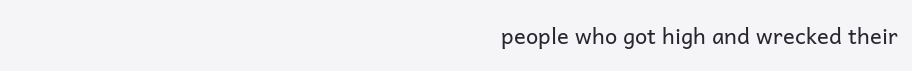people who got high and wrecked their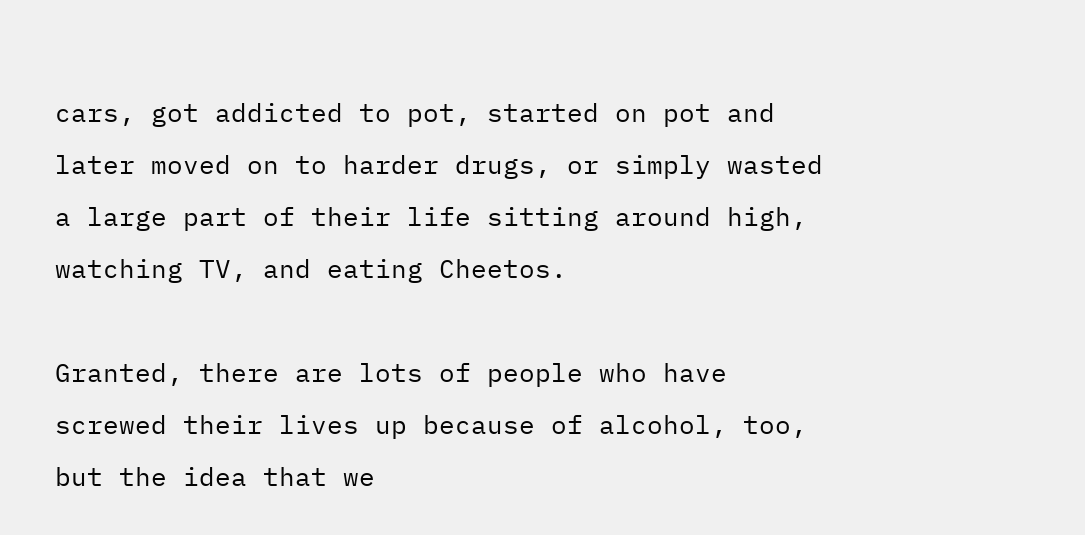cars, got addicted to pot, started on pot and later moved on to harder drugs, or simply wasted a large part of their life sitting around high, watching TV, and eating Cheetos.

Granted, there are lots of people who have screwed their lives up because of alcohol, too, but the idea that we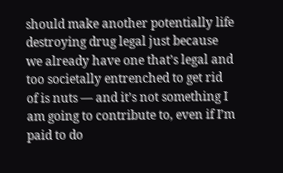should make another potentially life destroying drug legal just because we already have one that’s legal and too societally entrenched to get rid of is nuts — and it’s not something I am going to contribute to, even if I’m paid to do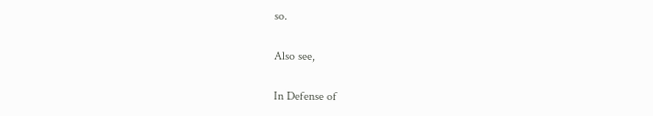so.

Also see,

In Defense of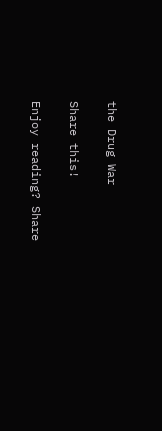the Drug War

Share this!

Enjoy reading? Share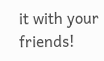it with your friends!